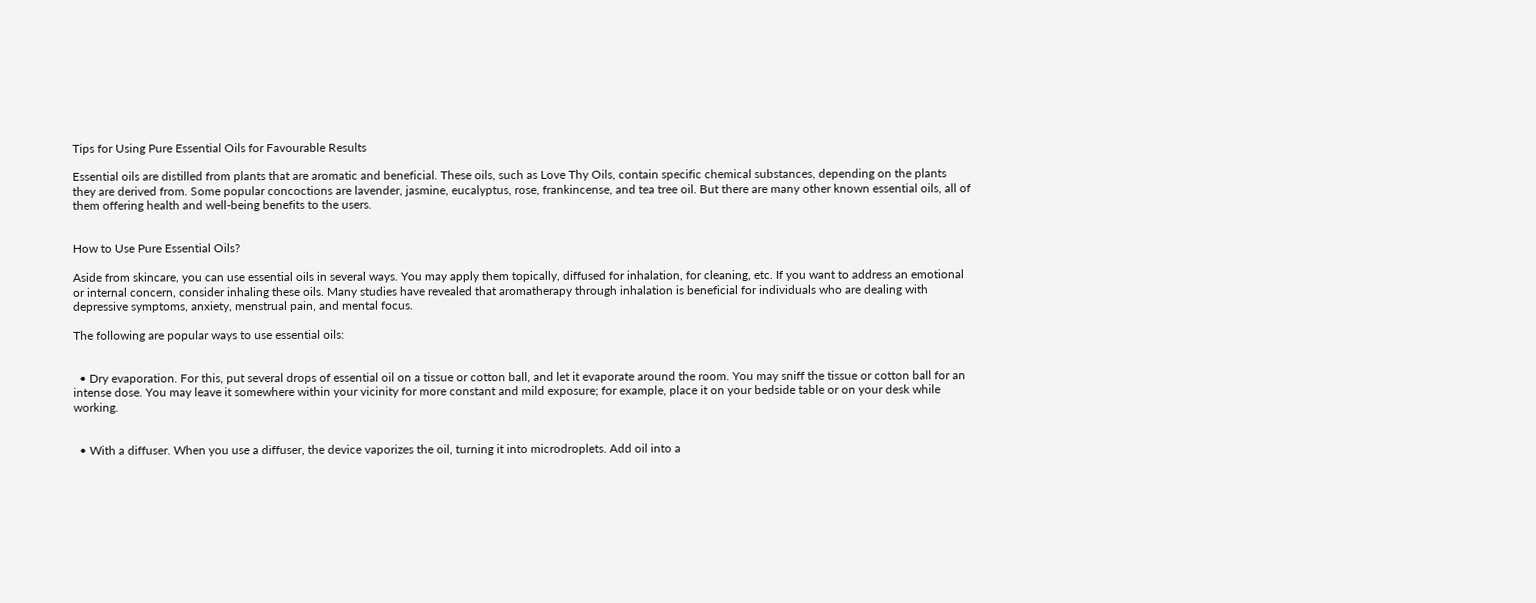Tips for Using Pure Essential Oils for Favourable Results

Essential oils are distilled from plants that are aromatic and beneficial. These oils, such as Love Thy Oils, contain specific chemical substances, depending on the plants they are derived from. Some popular concoctions are lavender, jasmine, eucalyptus, rose, frankincense, and tea tree oil. But there are many other known essential oils, all of them offering health and well-being benefits to the users.


How to Use Pure Essential Oils?

Aside from skincare, you can use essential oils in several ways. You may apply them topically, diffused for inhalation, for cleaning, etc. If you want to address an emotional or internal concern, consider inhaling these oils. Many studies have revealed that aromatherapy through inhalation is beneficial for individuals who are dealing with depressive symptoms, anxiety, menstrual pain, and mental focus.

The following are popular ways to use essential oils:


  • Dry evaporation. For this, put several drops of essential oil on a tissue or cotton ball, and let it evaporate around the room. You may sniff the tissue or cotton ball for an intense dose. You may leave it somewhere within your vicinity for more constant and mild exposure; for example, place it on your bedside table or on your desk while working.


  • With a diffuser. When you use a diffuser, the device vaporizes the oil, turning it into microdroplets. Add oil into a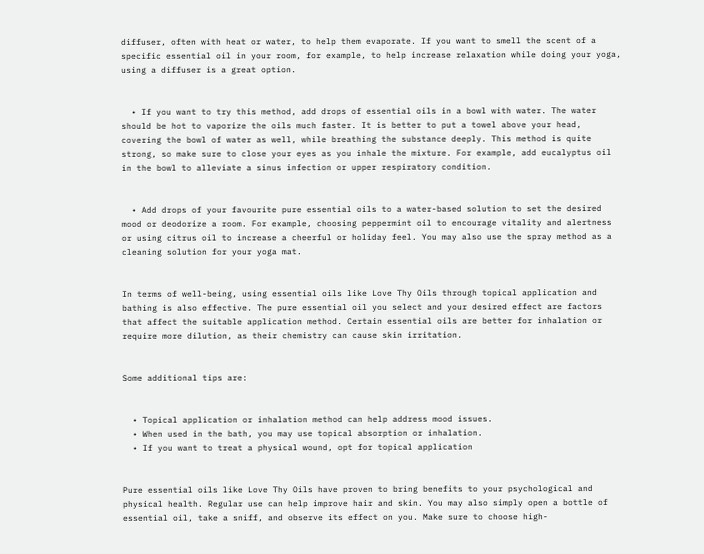diffuser, often with heat or water, to help them evaporate. If you want to smell the scent of a specific essential oil in your room, for example, to help increase relaxation while doing your yoga, using a diffuser is a great option.


  • If you want to try this method, add drops of essential oils in a bowl with water. The water should be hot to vaporize the oils much faster. It is better to put a towel above your head, covering the bowl of water as well, while breathing the substance deeply. This method is quite strong, so make sure to close your eyes as you inhale the mixture. For example, add eucalyptus oil in the bowl to alleviate a sinus infection or upper respiratory condition.


  • Add drops of your favourite pure essential oils to a water-based solution to set the desired mood or deodorize a room. For example, choosing peppermint oil to encourage vitality and alertness or using citrus oil to increase a cheerful or holiday feel. You may also use the spray method as a cleaning solution for your yoga mat.


In terms of well-being, using essential oils like Love Thy Oils through topical application and bathing is also effective. The pure essential oil you select and your desired effect are factors that affect the suitable application method. Certain essential oils are better for inhalation or require more dilution, as their chemistry can cause skin irritation.


Some additional tips are:


  • Topical application or inhalation method can help address mood issues.
  • When used in the bath, you may use topical absorption or inhalation.
  • If you want to treat a physical wound, opt for topical application


Pure essential oils like Love Thy Oils have proven to bring benefits to your psychological and physical health. Regular use can help improve hair and skin. You may also simply open a bottle of essential oil, take a sniff, and observe its effect on you. Make sure to choose high-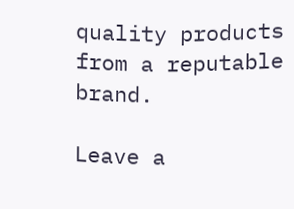quality products from a reputable brand.

Leave a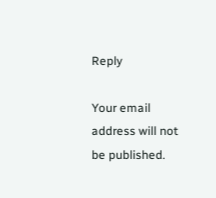Reply

Your email address will not be published.